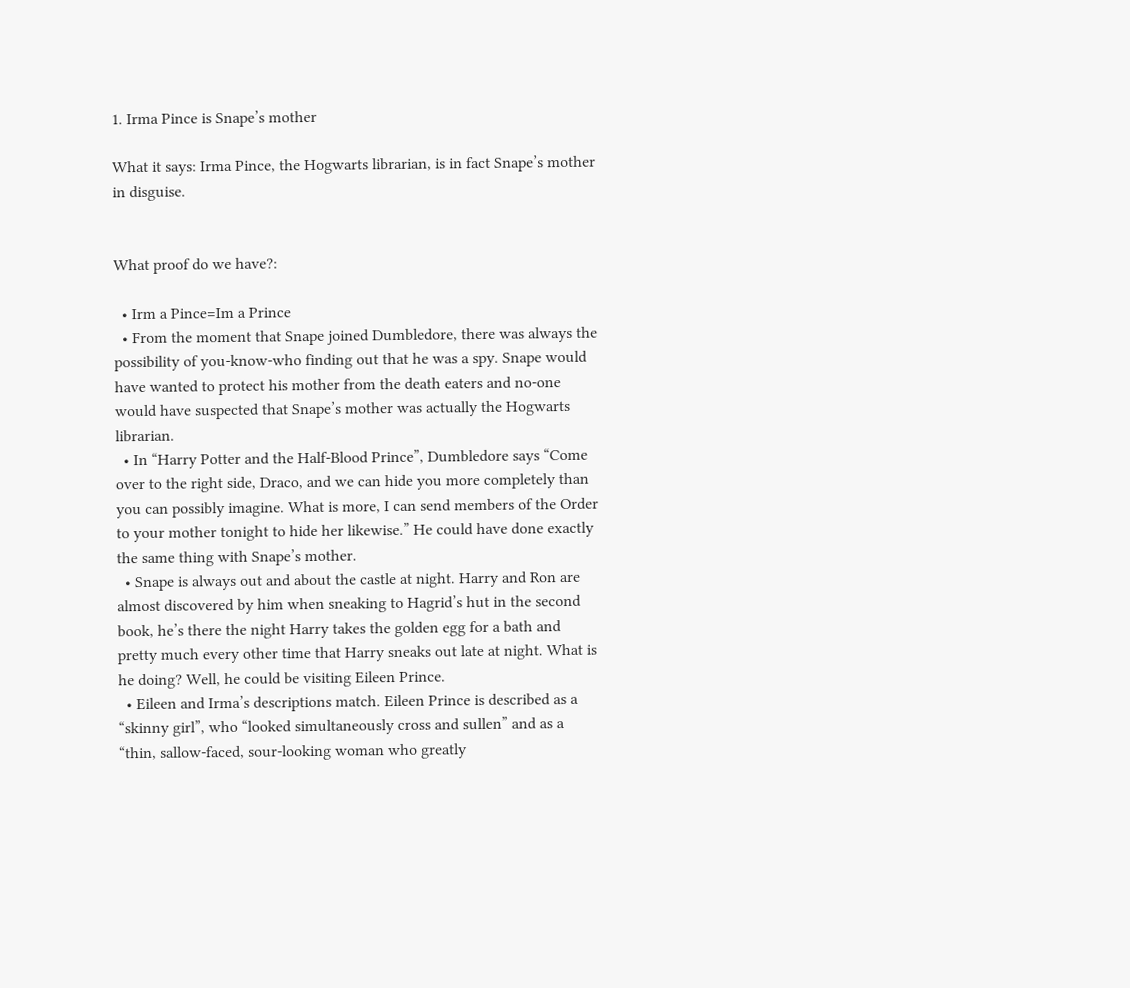1. Irma Pince is Snape’s mother

What it says: Irma Pince, the Hogwarts librarian, is in fact Snape’s mother in disguise.


What proof do we have?:

  • Irm a Pince=Im a Prince
  • From the moment that Snape joined Dumbledore, there was always the possibility of you-know-who finding out that he was a spy. Snape would have wanted to protect his mother from the death eaters and no-one would have suspected that Snape’s mother was actually the Hogwarts librarian.
  • In “Harry Potter and the Half-Blood Prince”, Dumbledore says “Come over to the right side, Draco, and we can hide you more completely than you can possibly imagine. What is more, I can send members of the Order to your mother tonight to hide her likewise.” He could have done exactly the same thing with Snape’s mother.
  • Snape is always out and about the castle at night. Harry and Ron are almost discovered by him when sneaking to Hagrid’s hut in the second book, he’s there the night Harry takes the golden egg for a bath and pretty much every other time that Harry sneaks out late at night. What is he doing? Well, he could be visiting Eileen Prince.
  • Eileen and Irma’s descriptions match. Eileen Prince is described as a “skinny girl”, who “looked simultaneously cross and sullen” and as a “thin, sallow-faced, sour-looking woman who greatly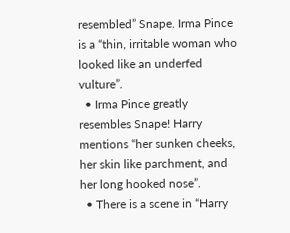resembled” Snape. Irma Pince is a “thin, irritable woman who looked like an underfed vulture”.
  • Irma Pince greatly resembles Snape! Harry mentions “her sunken cheeks, her skin like parchment, and her long hooked nose”.
  • There is a scene in “Harry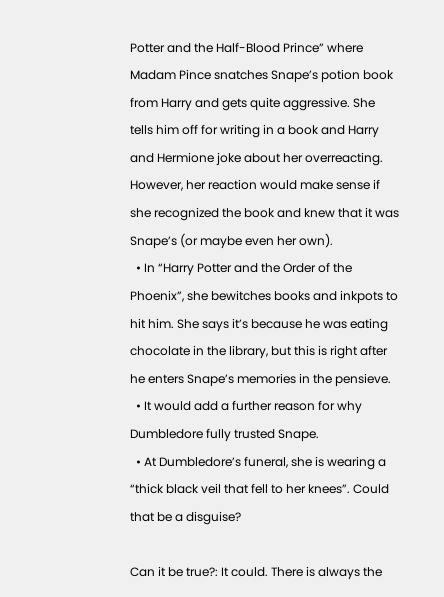Potter and the Half-Blood Prince” where Madam Pince snatches Snape’s potion book from Harry and gets quite aggressive. She tells him off for writing in a book and Harry and Hermione joke about her overreacting. However, her reaction would make sense if she recognized the book and knew that it was Snape’s (or maybe even her own).
  • In “Harry Potter and the Order of the Phoenix”, she bewitches books and inkpots to hit him. She says it’s because he was eating chocolate in the library, but this is right after he enters Snape’s memories in the pensieve.
  • It would add a further reason for why Dumbledore fully trusted Snape.
  • At Dumbledore’s funeral, she is wearing a “thick black veil that fell to her knees”. Could that be a disguise?

Can it be true?: It could. There is always the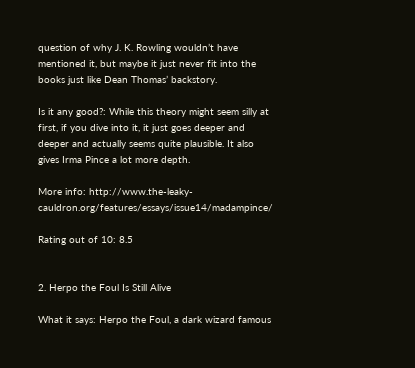question of why J. K. Rowling wouldn’t have mentioned it, but maybe it just never fit into the books just like Dean Thomas’ backstory.

Is it any good?: While this theory might seem silly at first, if you dive into it, it just goes deeper and deeper and actually seems quite plausible. It also gives Irma Pince a lot more depth.

More info: http://www.the-leaky-cauldron.org/features/essays/issue14/madampince/

Rating out of 10: 8.5


2. Herpo the Foul Is Still Alive

What it says: Herpo the Foul, a dark wizard famous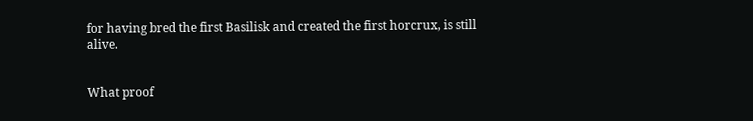for having bred the first Basilisk and created the first horcrux, is still alive.


What proof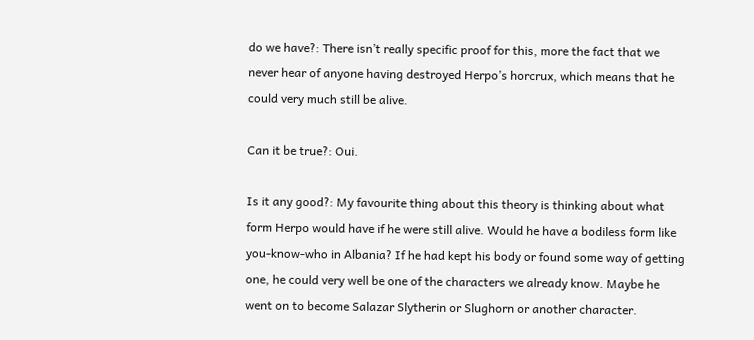do we have?: There isn’t really specific proof for this, more the fact that we never hear of anyone having destroyed Herpo’s horcrux, which means that he could very much still be alive.

Can it be true?: Oui.

Is it any good?: My favourite thing about this theory is thinking about what form Herpo would have if he were still alive. Would he have a bodiless form like you-know-who in Albania? If he had kept his body or found some way of getting one, he could very well be one of the characters we already know. Maybe he went on to become Salazar Slytherin or Slughorn or another character.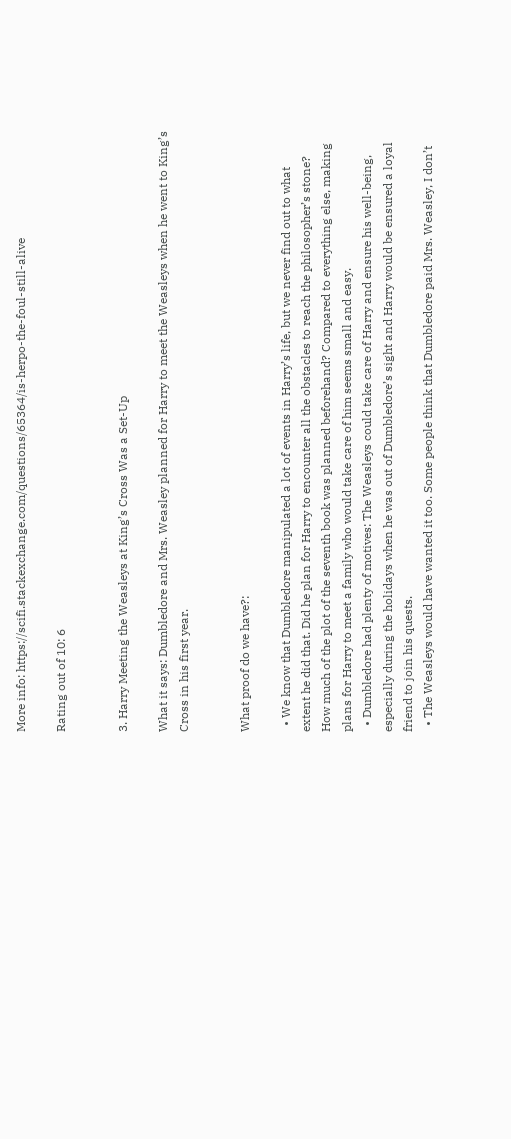More info: https://scifi.stackexchange.com/questions/65364/is-herpo-the-foul-still-alive

Rating out of 10: 6


3. Harry Meeting the Weasleys at King’s Cross Was a Set-Up

What it says: Dumbledore and Mrs. Weasley planned for Harry to meet the Weasleys when he went to King’s Cross in his first year.


What proof do we have?:

  • We know that Dumbledore manipulated a lot of events in Harry’s life, but we never find out to what extent he did that. Did he plan for Harry to encounter all the obstacles to reach the philosopher’s stone? How much of the plot of the seventh book was planned beforehand? Compared to everything else, making plans for Harry to meet a family who would take care of him seems small and easy.
  • Dumbledore had plenty of motives: The Weasleys could take care of Harry and ensure his well-being, especially during the holidays when he was out of Dumbledore’s sight and Harry would be ensured a loyal friend to join his quests.
  • The Weasleys would have wanted it too. Some people think that Dumbledore paid Mrs. Weasley, I don’t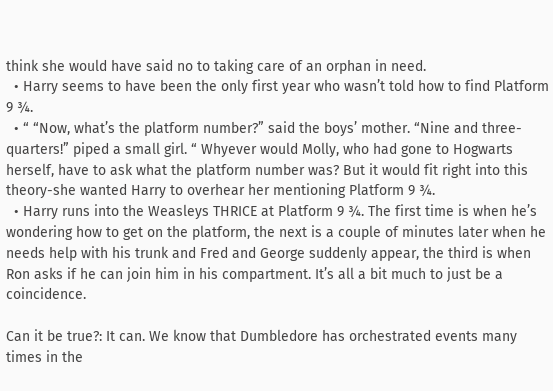think she would have said no to taking care of an orphan in need.
  • Harry seems to have been the only first year who wasn’t told how to find Platform 9 ¾.
  • “ “Now, what’s the platform number?” said the boys’ mother. “Nine and three-quarters!” piped a small girl. “ Whyever would Molly, who had gone to Hogwarts herself, have to ask what the platform number was? But it would fit right into this theory-she wanted Harry to overhear her mentioning Platform 9 ¾.
  • Harry runs into the Weasleys THRICE at Platform 9 ¾. The first time is when he’s wondering how to get on the platform, the next is a couple of minutes later when he needs help with his trunk and Fred and George suddenly appear, the third is when Ron asks if he can join him in his compartment. It’s all a bit much to just be a coincidence.

Can it be true?: It can. We know that Dumbledore has orchestrated events many times in the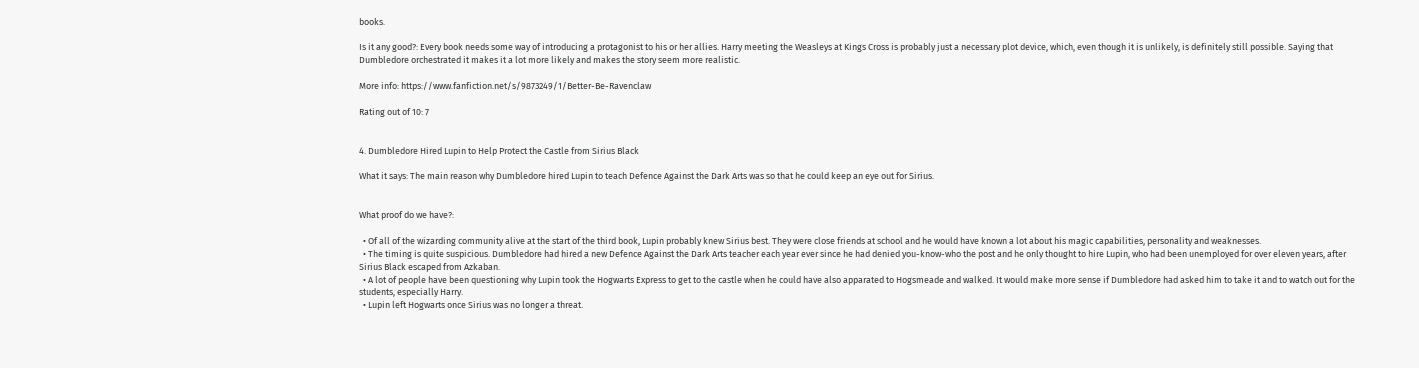books.

Is it any good?: Every book needs some way of introducing a protagonist to his or her allies. Harry meeting the Weasleys at Kings Cross is probably just a necessary plot device, which, even though it is unlikely, is definitely still possible. Saying that Dumbledore orchestrated it makes it a lot more likely and makes the story seem more realistic.

More info: https://www.fanfiction.net/s/9873249/1/Better-Be-Ravenclaw

Rating out of 10: 7


4. Dumbledore Hired Lupin to Help Protect the Castle from Sirius Black

What it says: The main reason why Dumbledore hired Lupin to teach Defence Against the Dark Arts was so that he could keep an eye out for Sirius.


What proof do we have?:

  • Of all of the wizarding community alive at the start of the third book, Lupin probably knew Sirius best. They were close friends at school and he would have known a lot about his magic capabilities, personality and weaknesses.
  • The timing is quite suspicious. Dumbledore had hired a new Defence Against the Dark Arts teacher each year ever since he had denied you-know-who the post and he only thought to hire Lupin, who had been unemployed for over eleven years, after Sirius Black escaped from Azkaban.
  • A lot of people have been questioning why Lupin took the Hogwarts Express to get to the castle when he could have also apparated to Hogsmeade and walked. It would make more sense if Dumbledore had asked him to take it and to watch out for the students, especially Harry.
  • Lupin left Hogwarts once Sirius was no longer a threat.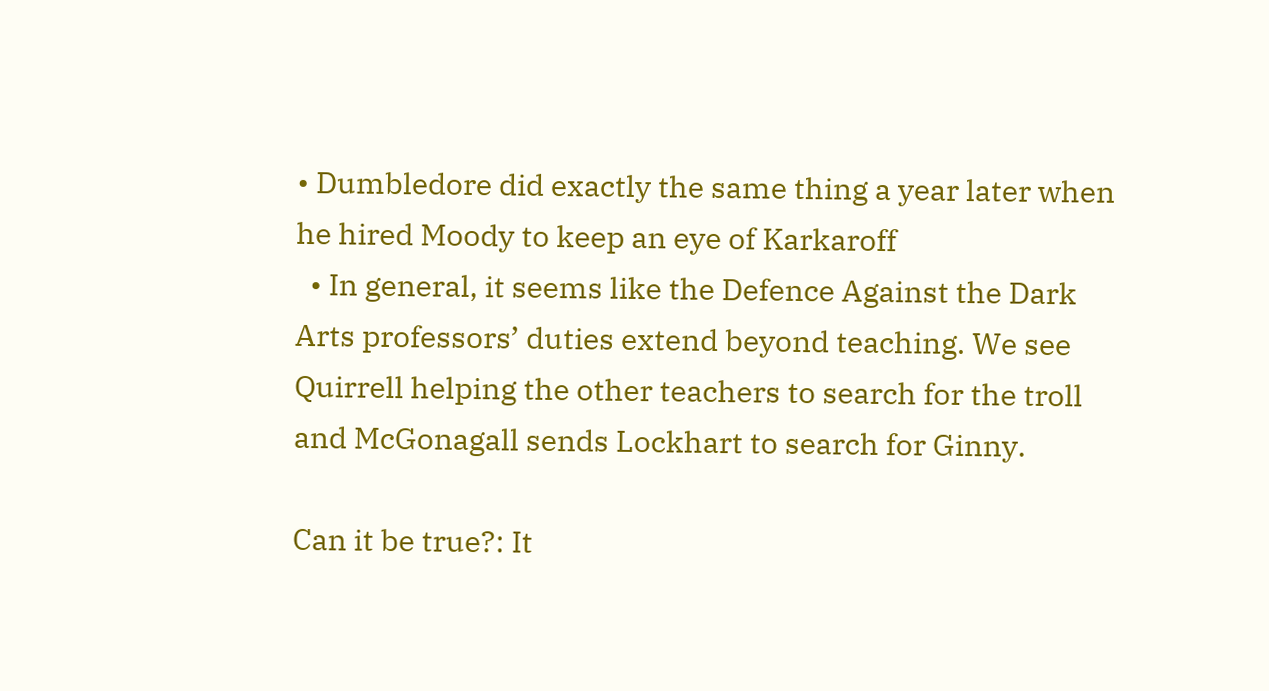• Dumbledore did exactly the same thing a year later when he hired Moody to keep an eye of Karkaroff
  • In general, it seems like the Defence Against the Dark Arts professors’ duties extend beyond teaching. We see Quirrell helping the other teachers to search for the troll and McGonagall sends Lockhart to search for Ginny.

Can it be true?: It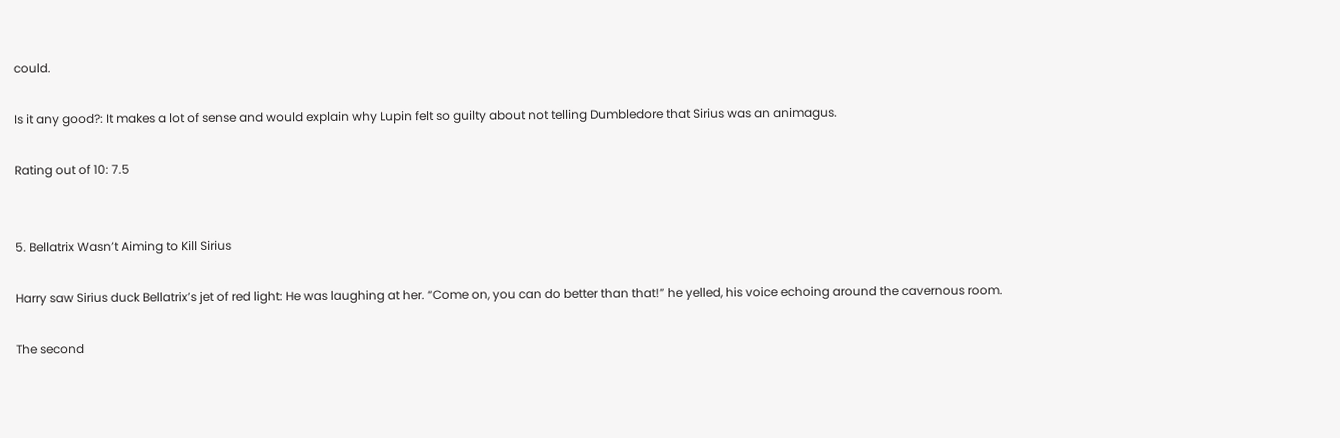could.

Is it any good?: It makes a lot of sense and would explain why Lupin felt so guilty about not telling Dumbledore that Sirius was an animagus.

Rating out of 10: 7.5


5. Bellatrix Wasn’t Aiming to Kill Sirius

Harry saw Sirius duck Bellatrix’s jet of red light: He was laughing at her. “Come on, you can do better than that!” he yelled, his voice echoing around the cavernous room.

The second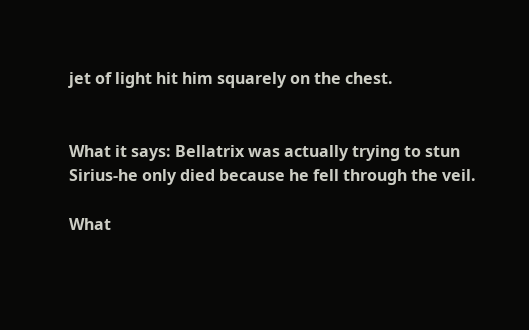jet of light hit him squarely on the chest.


What it says: Bellatrix was actually trying to stun Sirius-he only died because he fell through the veil.

What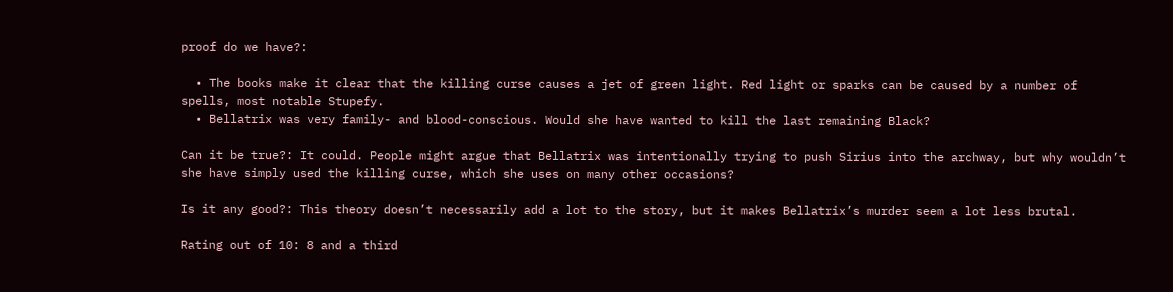proof do we have?:

  • The books make it clear that the killing curse causes a jet of green light. Red light or sparks can be caused by a number of spells, most notable Stupefy.
  • Bellatrix was very family- and blood-conscious. Would she have wanted to kill the last remaining Black?

Can it be true?: It could. People might argue that Bellatrix was intentionally trying to push Sirius into the archway, but why wouldn’t she have simply used the killing curse, which she uses on many other occasions?

Is it any good?: This theory doesn’t necessarily add a lot to the story, but it makes Bellatrix’s murder seem a lot less brutal.

Rating out of 10: 8 and a third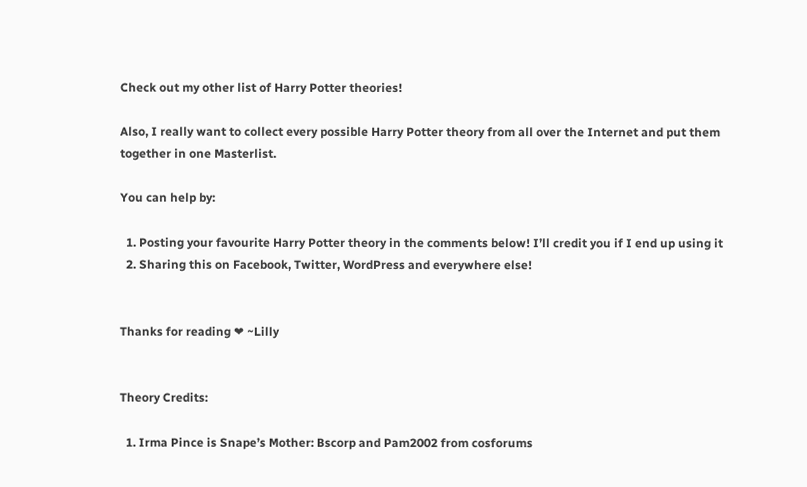Check out my other list of Harry Potter theories!

Also, I really want to collect every possible Harry Potter theory from all over the Internet and put them together in one Masterlist.

You can help by:

  1. Posting your favourite Harry Potter theory in the comments below! I’ll credit you if I end up using it
  2. Sharing this on Facebook, Twitter, WordPress and everywhere else!


Thanks for reading ❤ ~Lilly


Theory Credits:

  1. Irma Pince is Snape’s Mother: Bscorp and Pam2002 from cosforums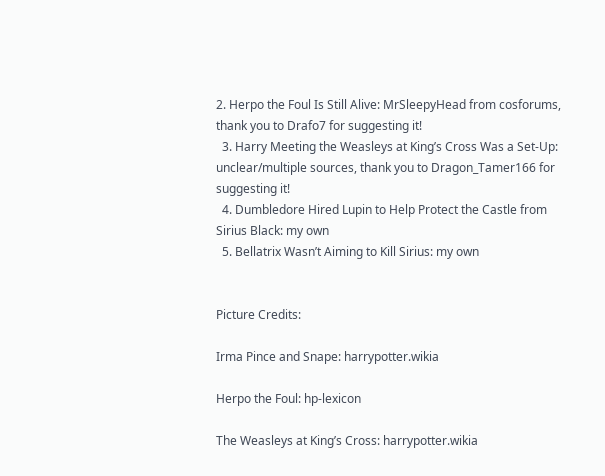2. Herpo the Foul Is Still Alive: MrSleepyHead from cosforums, thank you to Drafo7 for suggesting it!
  3. Harry Meeting the Weasleys at King’s Cross Was a Set-Up: unclear/multiple sources, thank you to Dragon_Tamer166 for suggesting it!
  4. Dumbledore Hired Lupin to Help Protect the Castle from Sirius Black: my own
  5. Bellatrix Wasn’t Aiming to Kill Sirius: my own


Picture Credits:

Irma Pince and Snape: harrypotter.wikia

Herpo the Foul: hp-lexicon

The Weasleys at King’s Cross: harrypotter.wikia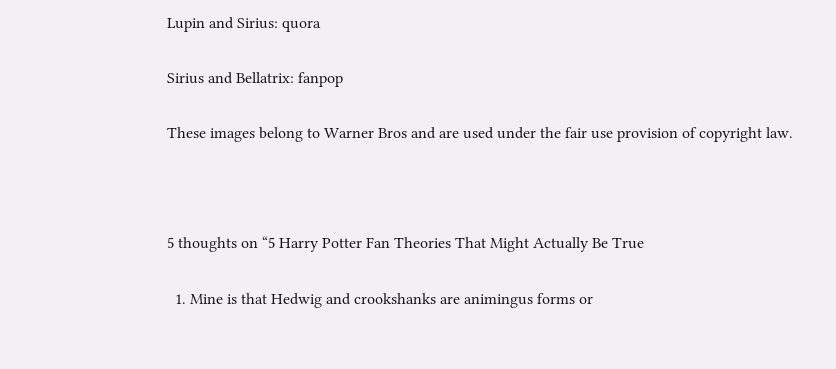Lupin and Sirius: quora

Sirius and Bellatrix: fanpop

These images belong to Warner Bros and are used under the fair use provision of copyright law.



5 thoughts on “5 Harry Potter Fan Theories That Might Actually Be True

  1. Mine is that Hedwig and crookshanks are animingus forms or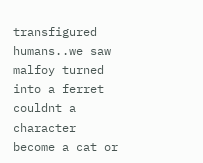transfigured humans..we saw malfoy turned into a ferret couldnt a character become a cat or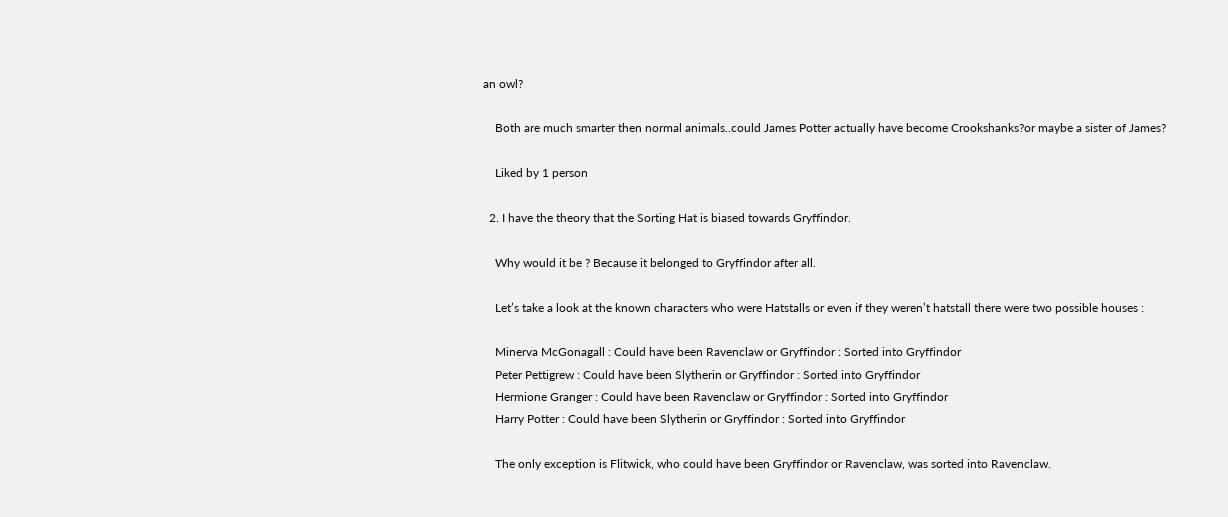an owl?

    Both are much smarter then normal animals..could James Potter actually have become Crookshanks?or maybe a sister of James?

    Liked by 1 person

  2. I have the theory that the Sorting Hat is biased towards Gryffindor.

    Why would it be ? Because it belonged to Gryffindor after all.

    Let’s take a look at the known characters who were Hatstalls or even if they weren’t hatstall there were two possible houses :

    Minerva McGonagall : Could have been Ravenclaw or Gryffindor : Sorted into Gryffindor
    Peter Pettigrew : Could have been Slytherin or Gryffindor : Sorted into Gryffindor
    Hermione Granger : Could have been Ravenclaw or Gryffindor : Sorted into Gryffindor
    Harry Potter : Could have been Slytherin or Gryffindor : Sorted into Gryffindor

    The only exception is Flitwick, who could have been Gryffindor or Ravenclaw, was sorted into Ravenclaw.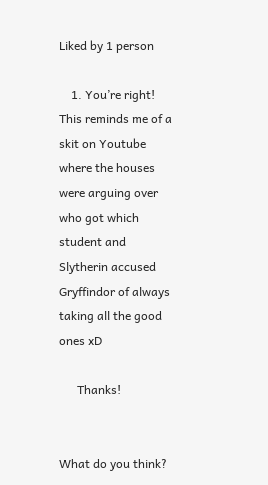Liked by 1 person

    1. You’re right! This reminds me of a skit on Youtube where the houses were arguing over who got which student and Slytherin accused Gryffindor of always taking all the good ones xD

      Thanks!


What do you think?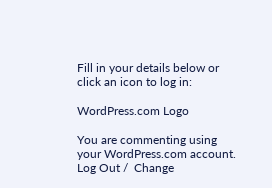Fill in your details below or click an icon to log in:

WordPress.com Logo

You are commenting using your WordPress.com account. Log Out /  Change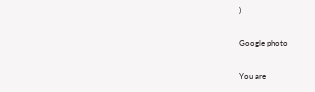)

Google photo

You are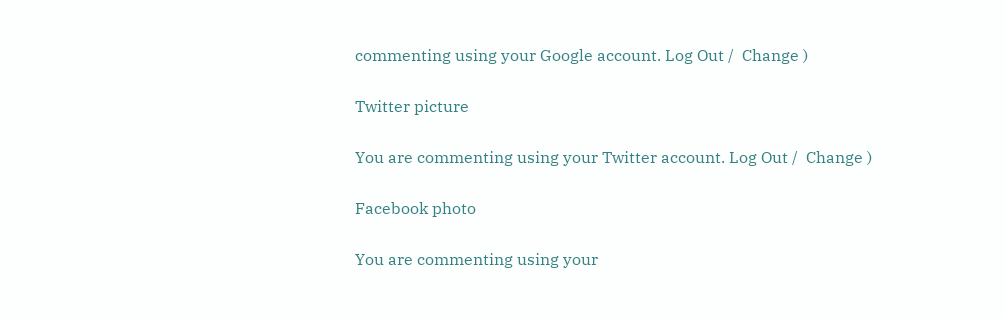commenting using your Google account. Log Out /  Change )

Twitter picture

You are commenting using your Twitter account. Log Out /  Change )

Facebook photo

You are commenting using your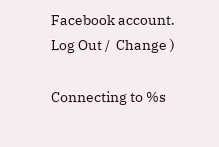Facebook account. Log Out /  Change )

Connecting to %s